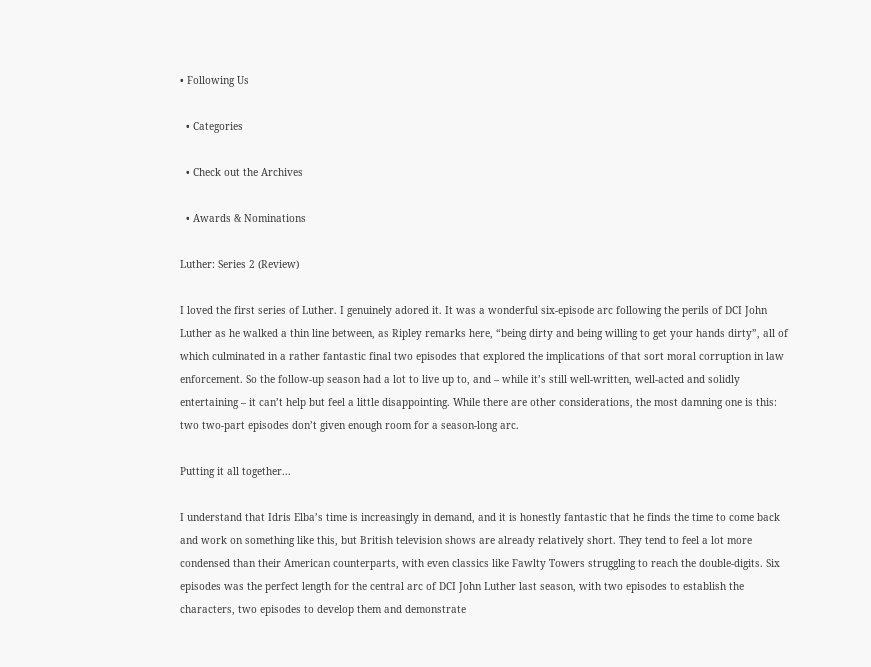• Following Us

  • Categories

  • Check out the Archives

  • Awards & Nominations

Luther: Series 2 (Review)

I loved the first series of Luther. I genuinely adored it. It was a wonderful six-episode arc following the perils of DCI John Luther as he walked a thin line between, as Ripley remarks here, “being dirty and being willing to get your hands dirty”, all of which culminated in a rather fantastic final two episodes that explored the implications of that sort moral corruption in law enforcement. So the follow-up season had a lot to live up to, and – while it’s still well-written, well-acted and solidly entertaining – it can’t help but feel a little disappointing. While there are other considerations, the most damning one is this: two two-part episodes don’t given enough room for a season-long arc.

Putting it all together...

I understand that Idris Elba’s time is increasingly in demand, and it is honestly fantastic that he finds the time to come back and work on something like this, but British television shows are already relatively short. They tend to feel a lot more condensed than their American counterparts, with even classics like Fawlty Towers struggling to reach the double-digits. Six episodes was the perfect length for the central arc of DCI John Luther last season, with two episodes to establish the characters, two episodes to develop them and demonstrate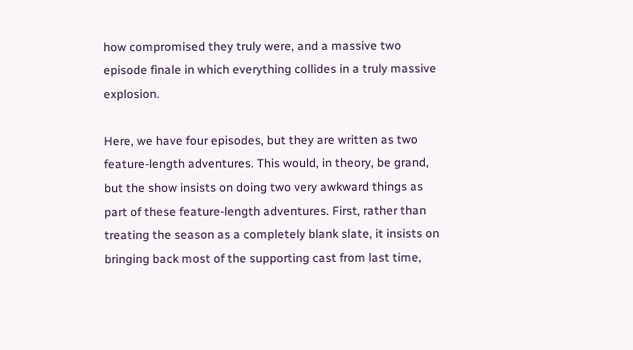how compromised they truly were, and a massive two episode finale in which everything collides in a truly massive explosion.

Here, we have four episodes, but they are written as two feature-length adventures. This would, in theory, be grand, but the show insists on doing two very awkward things as part of these feature-length adventures. First, rather than treating the season as a completely blank slate, it insists on bringing back most of the supporting cast from last time,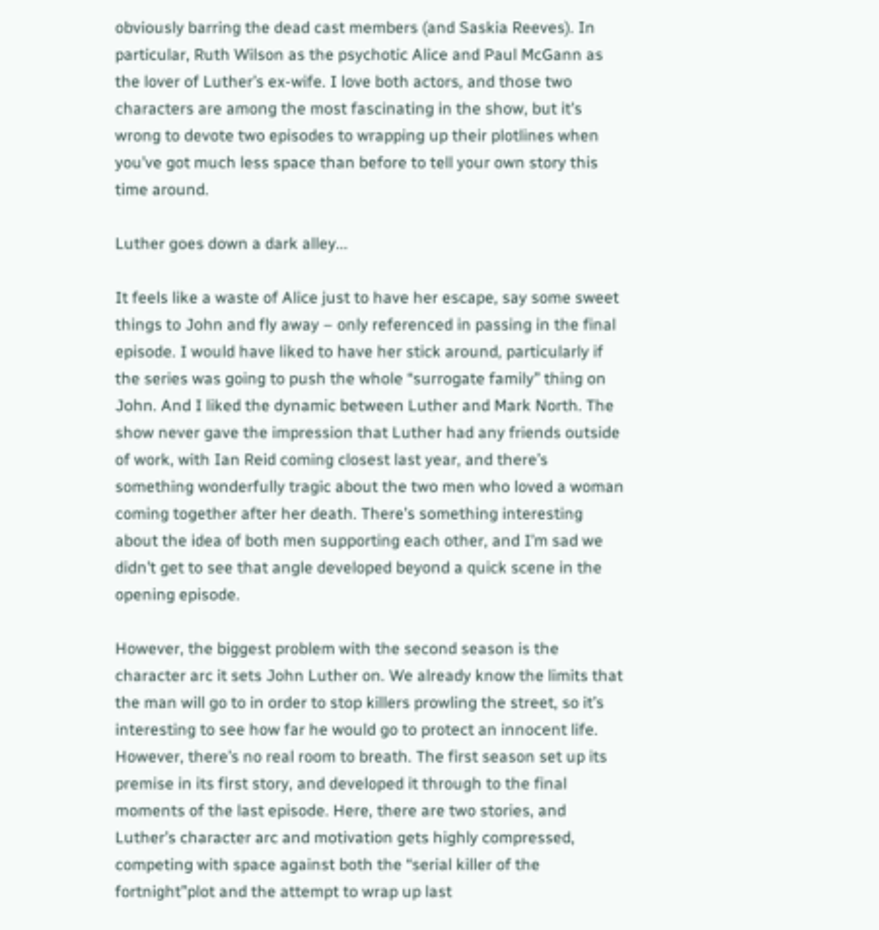obviously barring the dead cast members (and Saskia Reeves). In particular, Ruth Wilson as the psychotic Alice and Paul McGann as the lover of Luther’s ex-wife. I love both actors, and those two characters are among the most fascinating in the show, but it’s wrong to devote two episodes to wrapping up their plotlines when you’ve got much less space than before to tell your own story this time around.

Luther goes down a dark alley...

It feels like a waste of Alice just to have her escape, say some sweet things to John and fly away – only referenced in passing in the final episode. I would have liked to have her stick around, particularly if the series was going to push the whole “surrogate family” thing on John. And I liked the dynamic between Luther and Mark North. The show never gave the impression that Luther had any friends outside of work, with Ian Reid coming closest last year, and there’s something wonderfully tragic about the two men who loved a woman coming together after her death. There’s something interesting about the idea of both men supporting each other, and I’m sad we didn’t get to see that angle developed beyond a quick scene in the opening episode.

However, the biggest problem with the second season is the character arc it sets John Luther on. We already know the limits that the man will go to in order to stop killers prowling the street, so it’s interesting to see how far he would go to protect an innocent life. However, there’s no real room to breath. The first season set up its premise in its first story, and developed it through to the final moments of the last episode. Here, there are two stories, and Luther’s character arc and motivation gets highly compressed, competing with space against both the “serial killer of the fortnight”plot and the attempt to wrap up last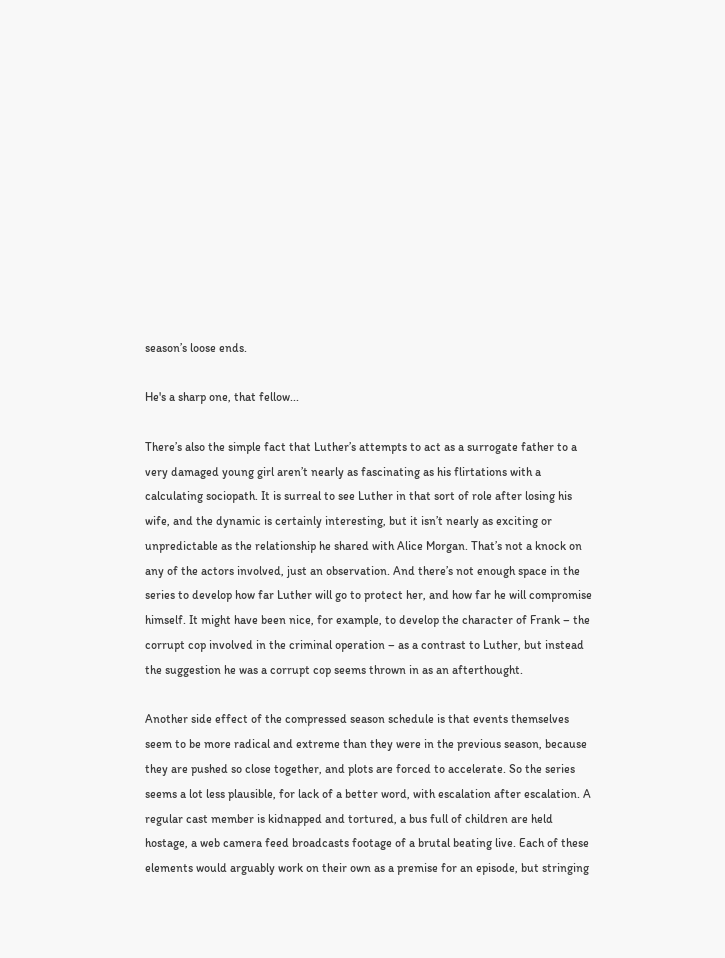season’s loose ends.

He's a sharp one, that fellow...

There’s also the simple fact that Luther’s attempts to act as a surrogate father to a very damaged young girl aren’t nearly as fascinating as his flirtations with a calculating sociopath. It is surreal to see Luther in that sort of role after losing his wife, and the dynamic is certainly interesting, but it isn’t nearly as exciting or unpredictable as the relationship he shared with Alice Morgan. That’s not a knock on any of the actors involved, just an observation. And there’s not enough space in the series to develop how far Luther will go to protect her, and how far he will compromise himself. It might have been nice, for example, to develop the character of Frank – the corrupt cop involved in the criminal operation – as a contrast to Luther, but instead the suggestion he was a corrupt cop seems thrown in as an afterthought.

Another side effect of the compressed season schedule is that events themselves seem to be more radical and extreme than they were in the previous season, because they are pushed so close together, and plots are forced to accelerate. So the series seems a lot less plausible, for lack of a better word, with escalation after escalation. A regular cast member is kidnapped and tortured, a bus full of children are held hostage, a web camera feed broadcasts footage of a brutal beating live. Each of these elements would arguably work on their own as a premise for an episode, but stringing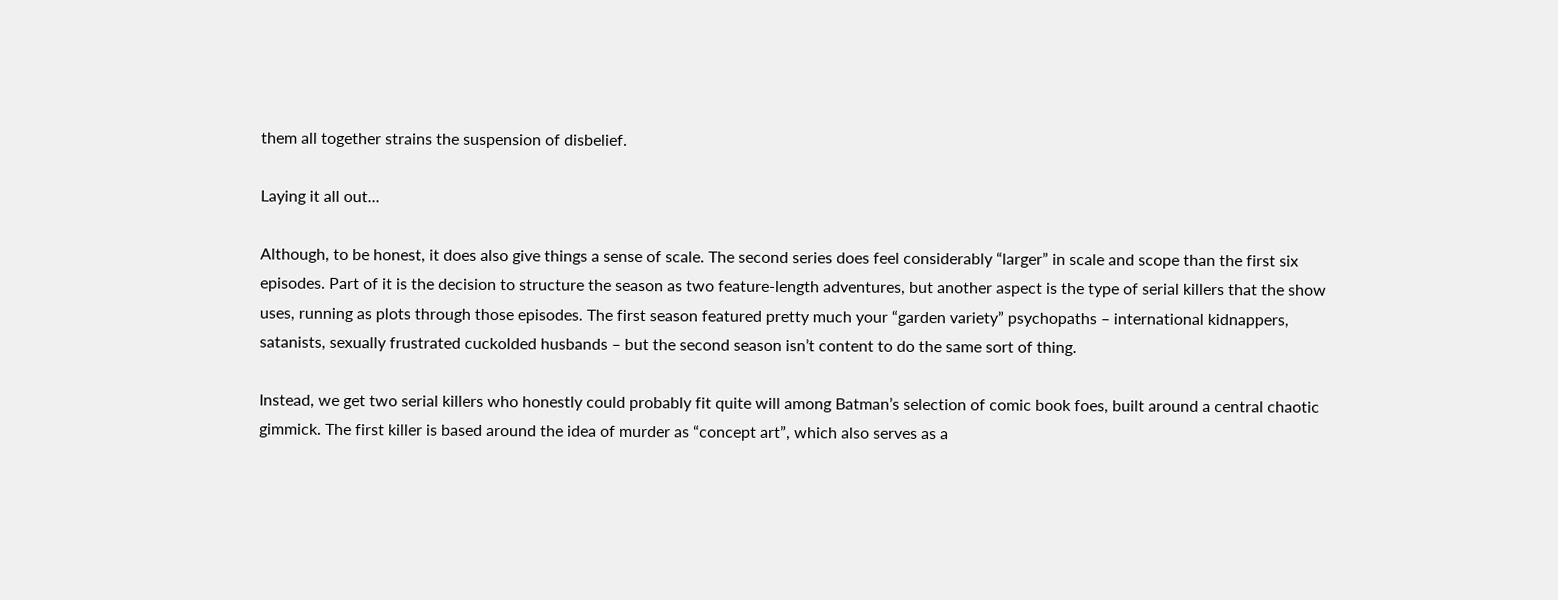them all together strains the suspension of disbelief.

Laying it all out...

Although, to be honest, it does also give things a sense of scale. The second series does feel considerably “larger” in scale and scope than the first six episodes. Part of it is the decision to structure the season as two feature-length adventures, but another aspect is the type of serial killers that the show uses, running as plots through those episodes. The first season featured pretty much your “garden variety” psychopaths – international kidnappers, satanists, sexually frustrated cuckolded husbands – but the second season isn’t content to do the same sort of thing.

Instead, we get two serial killers who honestly could probably fit quite will among Batman’s selection of comic book foes, built around a central chaotic gimmick. The first killer is based around the idea of murder as “concept art”, which also serves as a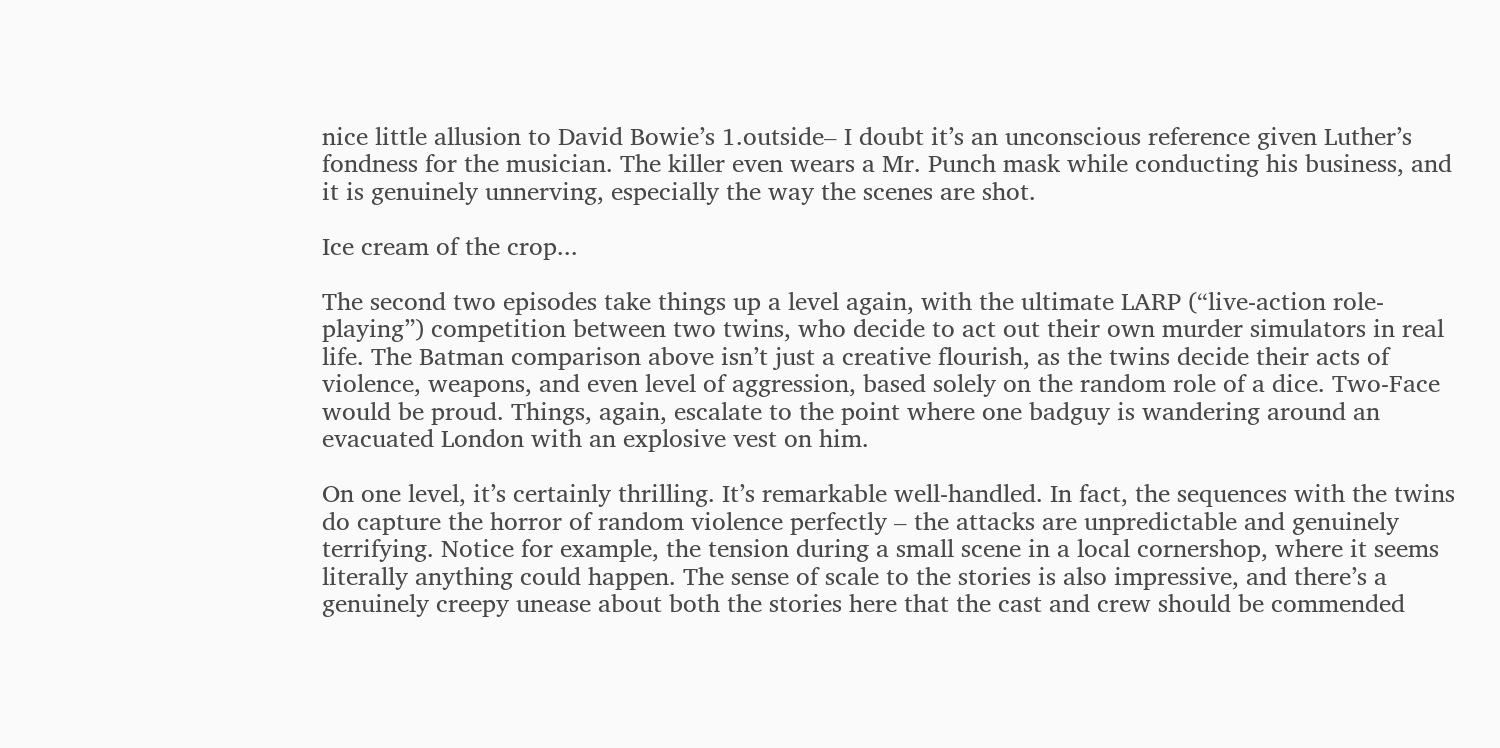nice little allusion to David Bowie’s 1.outside– I doubt it’s an unconscious reference given Luther’s fondness for the musician. The killer even wears a Mr. Punch mask while conducting his business, and it is genuinely unnerving, especially the way the scenes are shot.

Ice cream of the crop...

The second two episodes take things up a level again, with the ultimate LARP (“live-action role-playing”) competition between two twins, who decide to act out their own murder simulators in real life. The Batman comparison above isn’t just a creative flourish, as the twins decide their acts of violence, weapons, and even level of aggression, based solely on the random role of a dice. Two-Face would be proud. Things, again, escalate to the point where one badguy is wandering around an evacuated London with an explosive vest on him.

On one level, it’s certainly thrilling. It’s remarkable well-handled. In fact, the sequences with the twins do capture the horror of random violence perfectly – the attacks are unpredictable and genuinely terrifying. Notice for example, the tension during a small scene in a local cornershop, where it seems literally anything could happen. The sense of scale to the stories is also impressive, and there’s a genuinely creepy unease about both the stories here that the cast and crew should be commended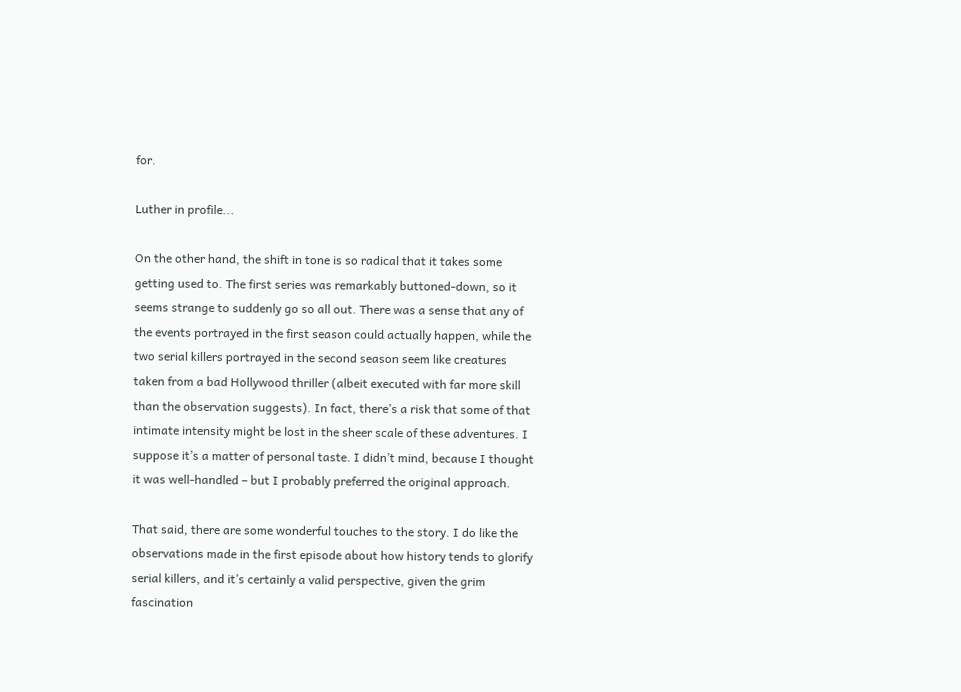for.

Luther in profile...

On the other hand, the shift in tone is so radical that it takes some getting used to. The first series was remarkably buttoned-down, so it seems strange to suddenly go so all out. There was a sense that any of the events portrayed in the first season could actually happen, while the two serial killers portrayed in the second season seem like creatures taken from a bad Hollywood thriller (albeit executed with far more skill than the observation suggests). In fact, there’s a risk that some of that intimate intensity might be lost in the sheer scale of these adventures. I suppose it’s a matter of personal taste. I didn’t mind, because I thought it was well-handled – but I probably preferred the original approach.

That said, there are some wonderful touches to the story. I do like the observations made in the first episode about how history tends to glorify serial killers, and it’s certainly a valid perspective, given the grim fascination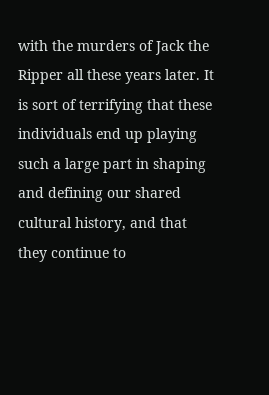with the murders of Jack the Ripper all these years later. It is sort of terrifying that these individuals end up playing such a large part in shaping and defining our shared cultural history, and that they continue to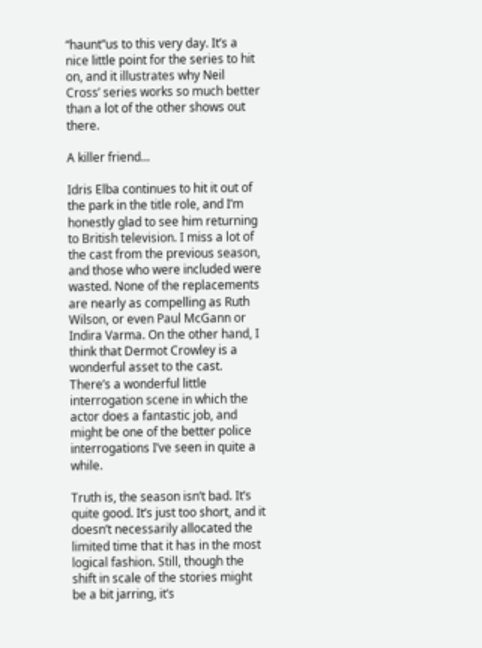“haunt”us to this very day. It’s a nice little point for the series to hit on, and it illustrates why Neil Cross’ series works so much better than a lot of the other shows out there.

A killer friend...

Idris Elba continues to hit it out of the park in the title role, and I’m honestly glad to see him returning to British television. I miss a lot of the cast from the previous season, and those who were included were wasted. None of the replacements are nearly as compelling as Ruth Wilson, or even Paul McGann or Indira Varma. On the other hand, I think that Dermot Crowley is a wonderful asset to the cast. There’s a wonderful little interrogation scene in which the actor does a fantastic job, and might be one of the better police interrogations I’ve seen in quite a while.

Truth is, the season isn’t bad. It’s quite good. It’s just too short, and it doesn’t necessarily allocated the limited time that it has in the most logical fashion. Still, though the shift in scale of the stories might be a bit jarring, it’s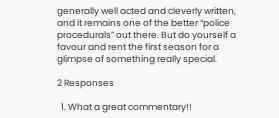generally well acted and cleverly written, and it remains one of the better “police procedurals” out there. But do yourself a favour and rent the first season for a glimpse of something really special.

2 Responses

  1. What a great commentary!!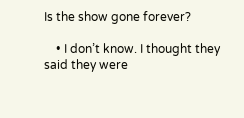Is the show gone forever?

    • I don’t know. I thought they said they were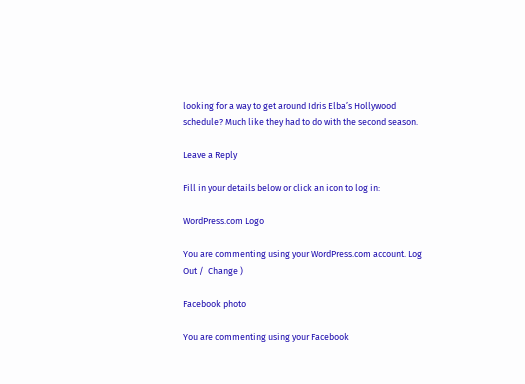looking for a way to get around Idris Elba’s Hollywood schedule? Much like they had to do with the second season.

Leave a Reply

Fill in your details below or click an icon to log in:

WordPress.com Logo

You are commenting using your WordPress.com account. Log Out /  Change )

Facebook photo

You are commenting using your Facebook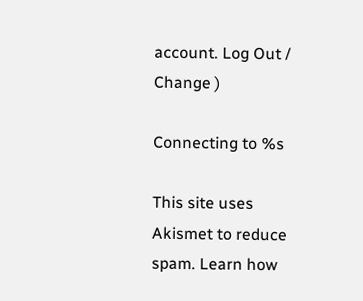account. Log Out /  Change )

Connecting to %s

This site uses Akismet to reduce spam. Learn how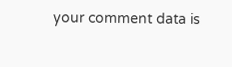your comment data is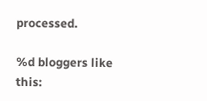processed.

%d bloggers like this: